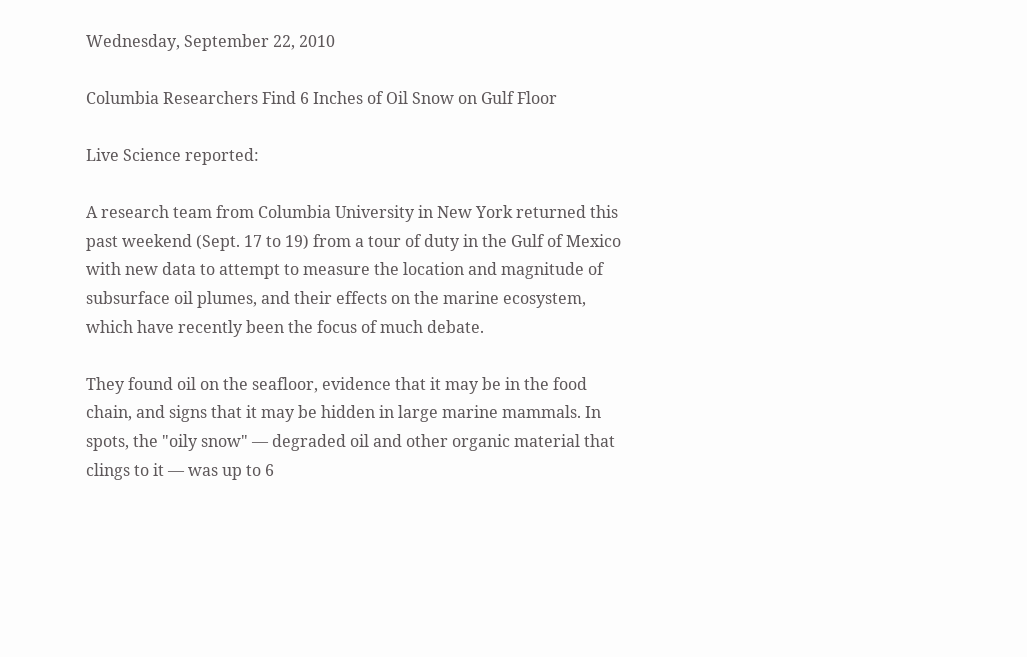Wednesday, September 22, 2010

Columbia Researchers Find 6 Inches of Oil Snow on Gulf Floor

Live Science reported:

A research team from Columbia University in New York returned this past weekend (Sept. 17 to 19) from a tour of duty in the Gulf of Mexico with new data to attempt to measure the location and magnitude of subsurface oil plumes, and their effects on the marine ecosystem, which have recently been the focus of much debate.

They found oil on the seafloor, evidence that it may be in the food chain, and signs that it may be hidden in large marine mammals. In spots, the "oily snow" — degraded oil and other organic material that clings to it — was up to 6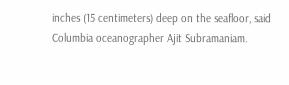inches (15 centimeters) deep on the seafloor, said Columbia oceanographer Ajit Subramaniam.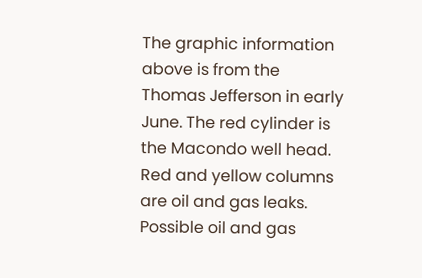The graphic information above is from the Thomas Jefferson in early June. The red cylinder is the Macondo well head. Red and yellow columns are oil and gas leaks. Possible oil and gas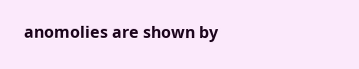anomolies are shown by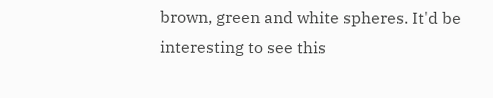brown, green and white spheres. It'd be interesting to see this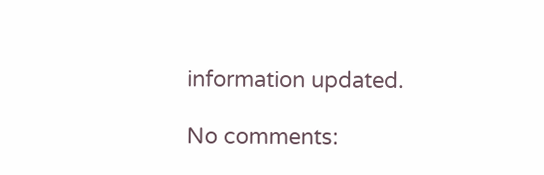information updated.

No comments: